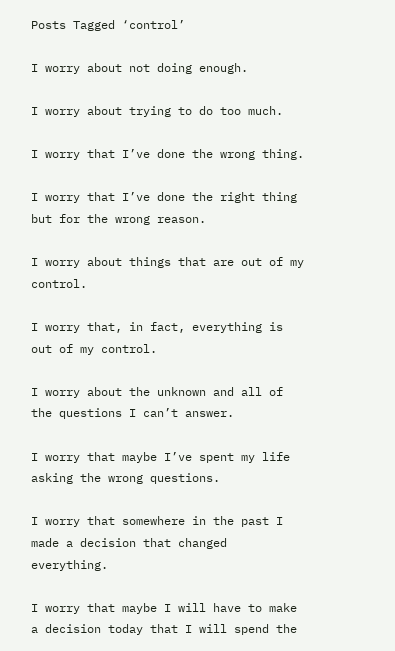Posts Tagged ‘control’

I worry about not doing enough.

I worry about trying to do too much.

I worry that I’ve done the wrong thing.

I worry that I’ve done the right thing but for the wrong reason.

I worry about things that are out of my control.

I worry that, in fact, everything is out of my control.

I worry about the unknown and all of the questions I can’t answer.

I worry that maybe I’ve spent my life asking the wrong questions.

I worry that somewhere in the past I made a decision that changed everything.

I worry that maybe I will have to make a decision today that I will spend the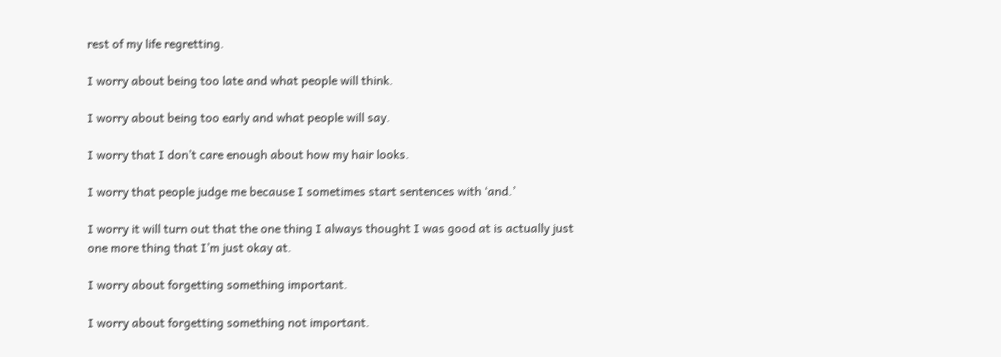rest of my life regretting.

I worry about being too late and what people will think.

I worry about being too early and what people will say.

I worry that I don’t care enough about how my hair looks.

I worry that people judge me because I sometimes start sentences with ‘and.’

I worry it will turn out that the one thing I always thought I was good at is actually just one more thing that I’m just okay at.

I worry about forgetting something important.

I worry about forgetting something not important.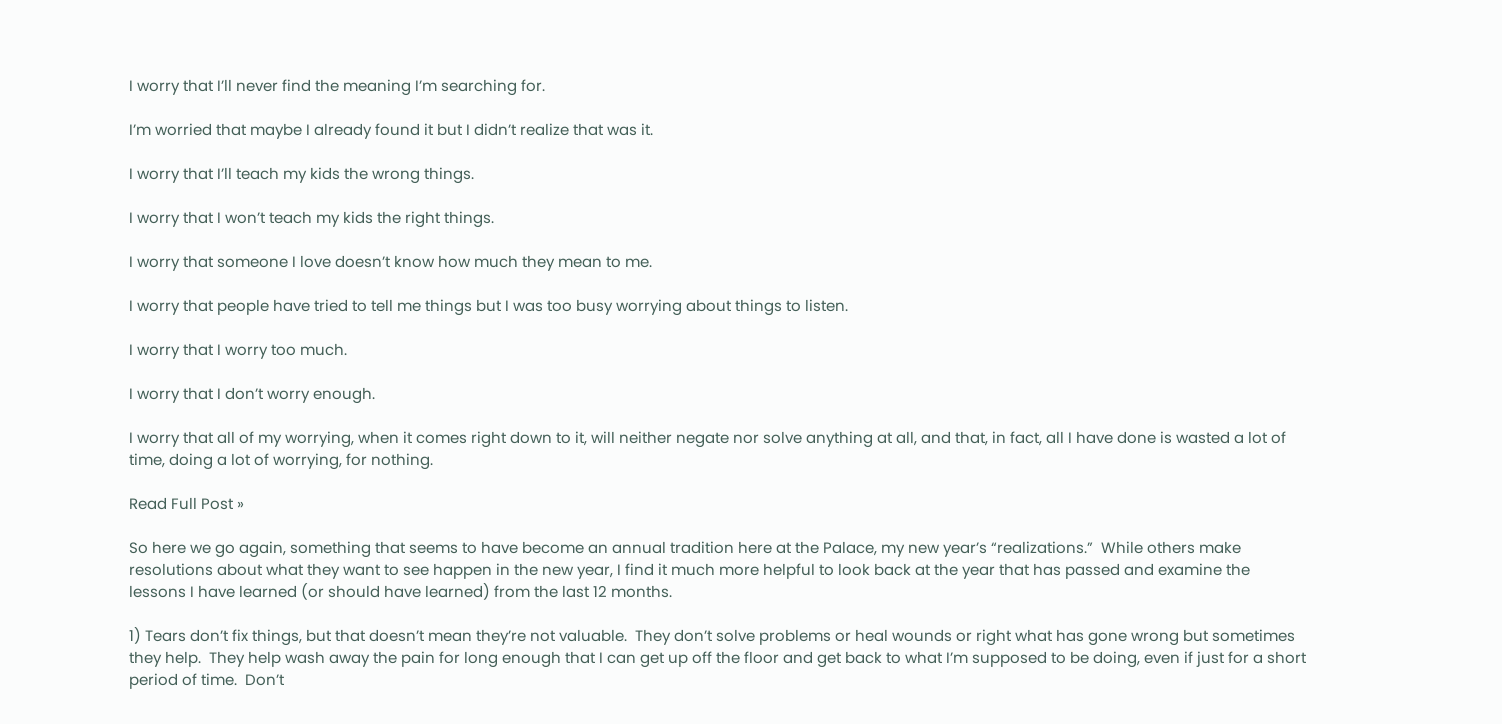I worry that I’ll never find the meaning I’m searching for.

I’m worried that maybe I already found it but I didn’t realize that was it.

I worry that I’ll teach my kids the wrong things.

I worry that I won’t teach my kids the right things.

I worry that someone I love doesn’t know how much they mean to me.

I worry that people have tried to tell me things but I was too busy worrying about things to listen.

I worry that I worry too much.

I worry that I don’t worry enough.

I worry that all of my worrying, when it comes right down to it, will neither negate nor solve anything at all, and that, in fact, all I have done is wasted a lot of time, doing a lot of worrying, for nothing.

Read Full Post »

So here we go again, something that seems to have become an annual tradition here at the Palace, my new year’s “realizations.”  While others make resolutions about what they want to see happen in the new year, I find it much more helpful to look back at the year that has passed and examine the lessons I have learned (or should have learned) from the last 12 months.

1) Tears don’t fix things, but that doesn’t mean they’re not valuable.  They don’t solve problems or heal wounds or right what has gone wrong but sometimes they help.  They help wash away the pain for long enough that I can get up off the floor and get back to what I’m supposed to be doing, even if just for a short period of time.  Don’t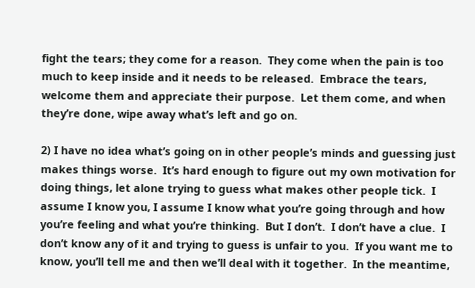fight the tears; they come for a reason.  They come when the pain is too much to keep inside and it needs to be released.  Embrace the tears, welcome them and appreciate their purpose.  Let them come, and when they’re done, wipe away what’s left and go on.

2) I have no idea what’s going on in other people’s minds and guessing just makes things worse.  It’s hard enough to figure out my own motivation for doing things, let alone trying to guess what makes other people tick.  I assume I know you, I assume I know what you’re going through and how you’re feeling and what you’re thinking.  But I don’t.  I don’t have a clue.  I don’t know any of it and trying to guess is unfair to you.  If you want me to know, you’ll tell me and then we’ll deal with it together.  In the meantime,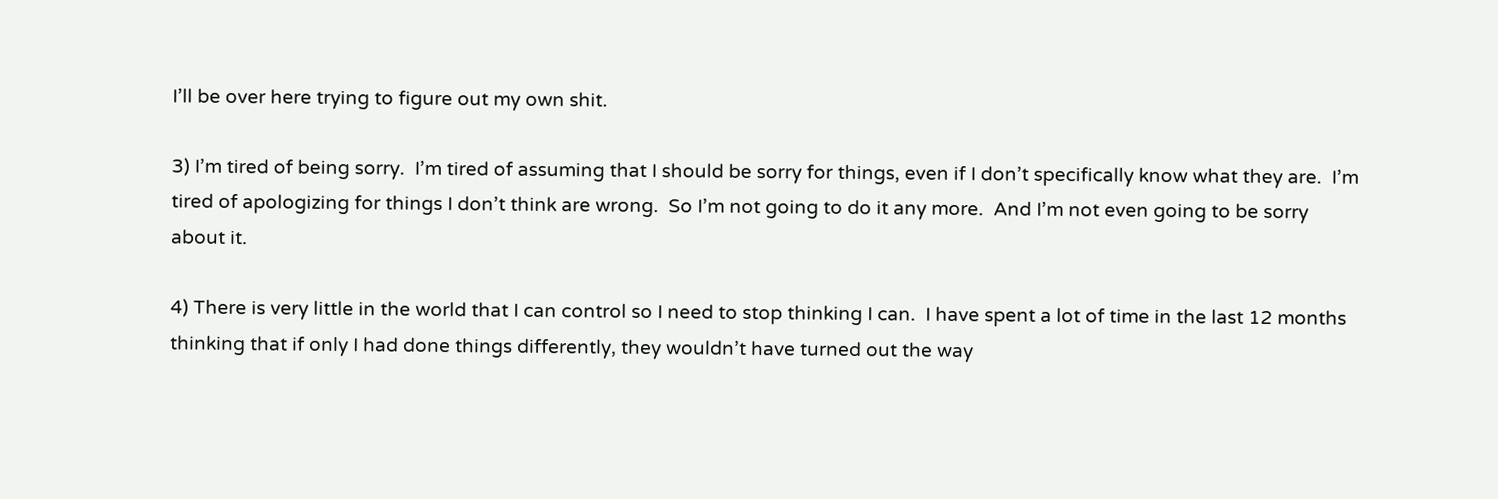I’ll be over here trying to figure out my own shit.

3) I’m tired of being sorry.  I’m tired of assuming that I should be sorry for things, even if I don’t specifically know what they are.  I’m tired of apologizing for things I don’t think are wrong.  So I’m not going to do it any more.  And I’m not even going to be sorry about it.

4) There is very little in the world that I can control so I need to stop thinking I can.  I have spent a lot of time in the last 12 months thinking that if only I had done things differently, they wouldn’t have turned out the way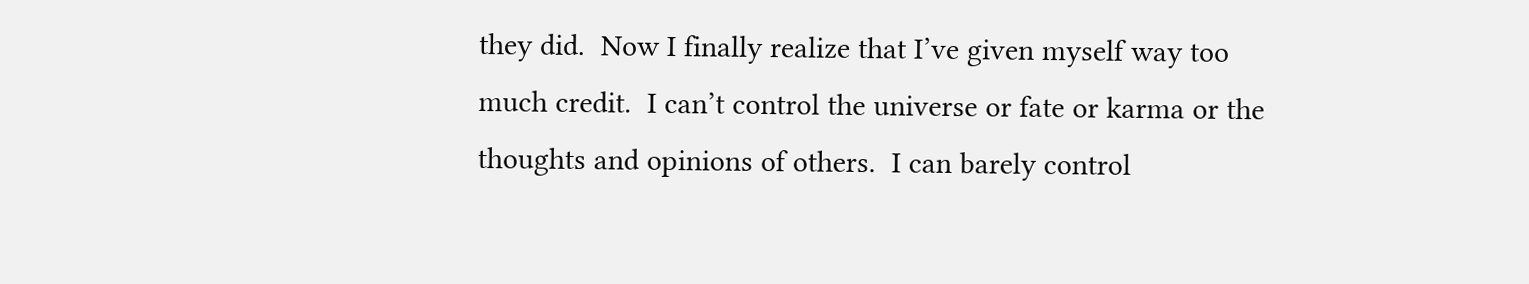they did.  Now I finally realize that I’ve given myself way too much credit.  I can’t control the universe or fate or karma or the thoughts and opinions of others.  I can barely control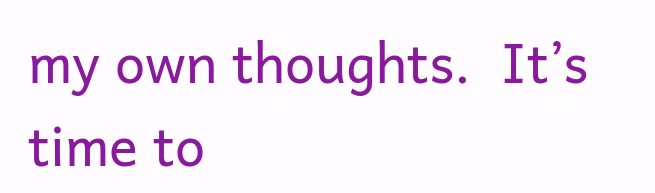my own thoughts.  It’s time to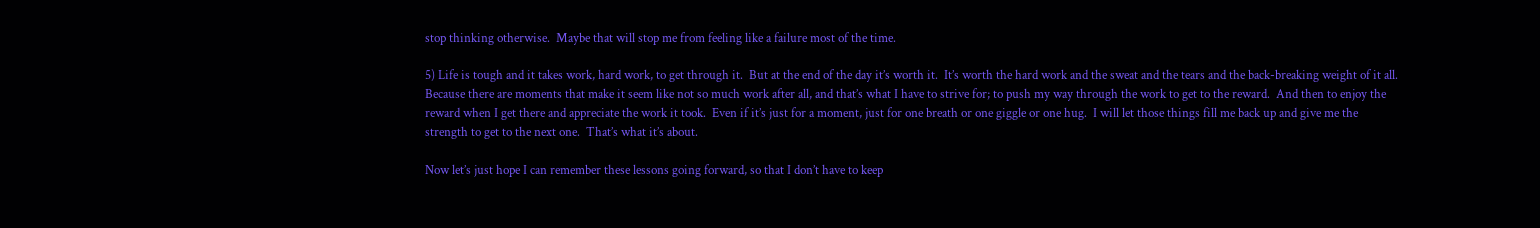stop thinking otherwise.  Maybe that will stop me from feeling like a failure most of the time.

5) Life is tough and it takes work, hard work, to get through it.  But at the end of the day it’s worth it.  It’s worth the hard work and the sweat and the tears and the back-breaking weight of it all.  Because there are moments that make it seem like not so much work after all, and that’s what I have to strive for; to push my way through the work to get to the reward.  And then to enjoy the reward when I get there and appreciate the work it took.  Even if it’s just for a moment, just for one breath or one giggle or one hug.  I will let those things fill me back up and give me the strength to get to the next one.  That’s what it’s about.

Now let’s just hope I can remember these lessons going forward, so that I don’t have to keep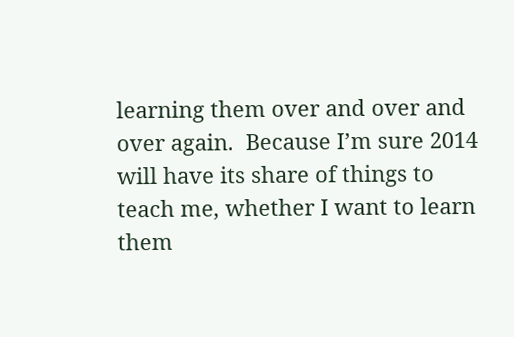learning them over and over and over again.  Because I’m sure 2014 will have its share of things to teach me, whether I want to learn them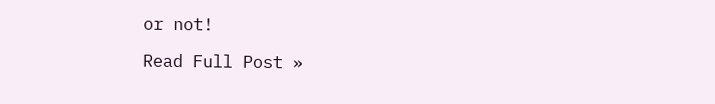or not!

Read Full Post »